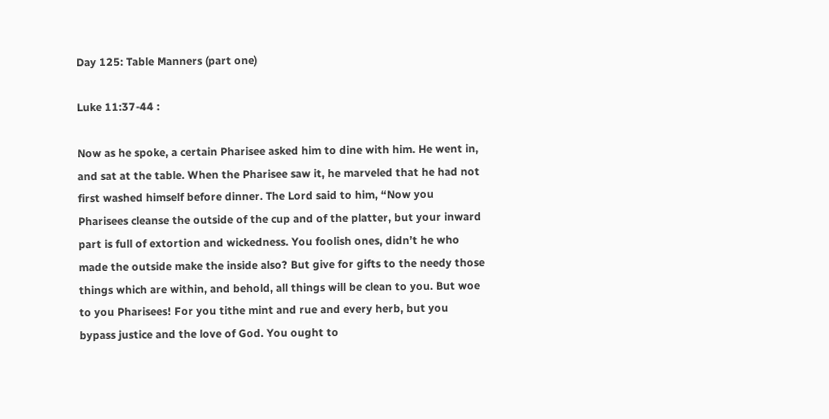Day 125: Table Manners (part one)

Luke 11:37-44 :

Now as he spoke, a certain Pharisee asked him to dine with him. He went in, and sat at the table. When the Pharisee saw it, he marveled that he had not first washed himself before dinner. The Lord said to him, “Now you Pharisees cleanse the outside of the cup and of the platter, but your inward part is full of extortion and wickedness. You foolish ones, didn’t he who made the outside make the inside also? But give for gifts to the needy those things which are within, and behold, all things will be clean to you. But woe to you Pharisees! For you tithe mint and rue and every herb, but you bypass justice and the love of God. You ought to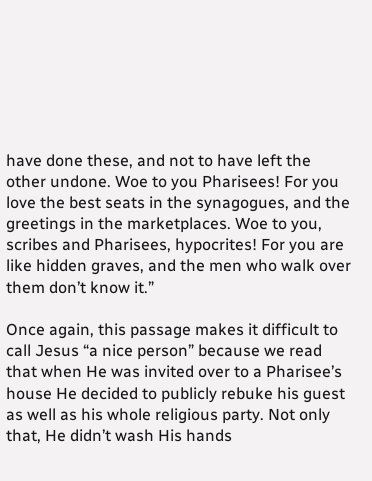have done these, and not to have left the other undone. Woe to you Pharisees! For you love the best seats in the synagogues, and the greetings in the marketplaces. Woe to you, scribes and Pharisees, hypocrites! For you are like hidden graves, and the men who walk over them don’t know it.”

Once again, this passage makes it difficult to call Jesus “a nice person” because we read that when He was invited over to a Pharisee’s house He decided to publicly rebuke his guest as well as his whole religious party. Not only that, He didn’t wash His hands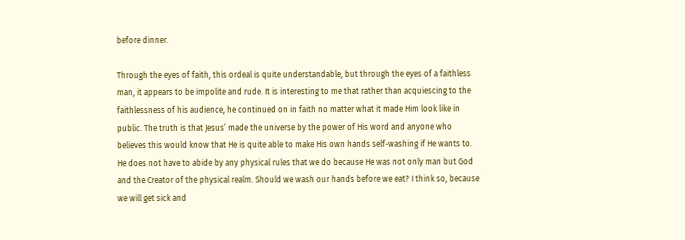before dinner.

Through the eyes of faith, this ordeal is quite understandable, but through the eyes of a faithless man, it appears to be impolite and rude. It is interesting to me that rather than acquiescing to the faithlessness of his audience, he continued on in faith no matter what it made Him look like in public. The truth is that Jesus’ made the universe by the power of His word and anyone who believes this would know that He is quite able to make His own hands self-washing if He wants to. He does not have to abide by any physical rules that we do because He was not only man but God and the Creator of the physical realm. Should we wash our hands before we eat? I think so, because we will get sick and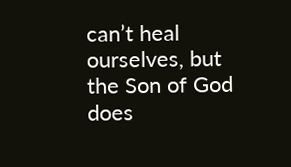can’t heal ourselves, but the Son of God does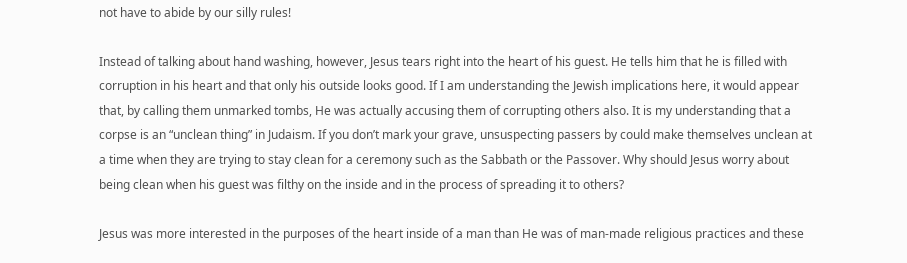not have to abide by our silly rules!

Instead of talking about hand washing, however, Jesus tears right into the heart of his guest. He tells him that he is filled with corruption in his heart and that only his outside looks good. If I am understanding the Jewish implications here, it would appear that, by calling them unmarked tombs, He was actually accusing them of corrupting others also. It is my understanding that a corpse is an “unclean thing” in Judaism. If you don’t mark your grave, unsuspecting passers by could make themselves unclean at a time when they are trying to stay clean for a ceremony such as the Sabbath or the Passover. Why should Jesus worry about being clean when his guest was filthy on the inside and in the process of spreading it to others?

Jesus was more interested in the purposes of the heart inside of a man than He was of man-made religious practices and these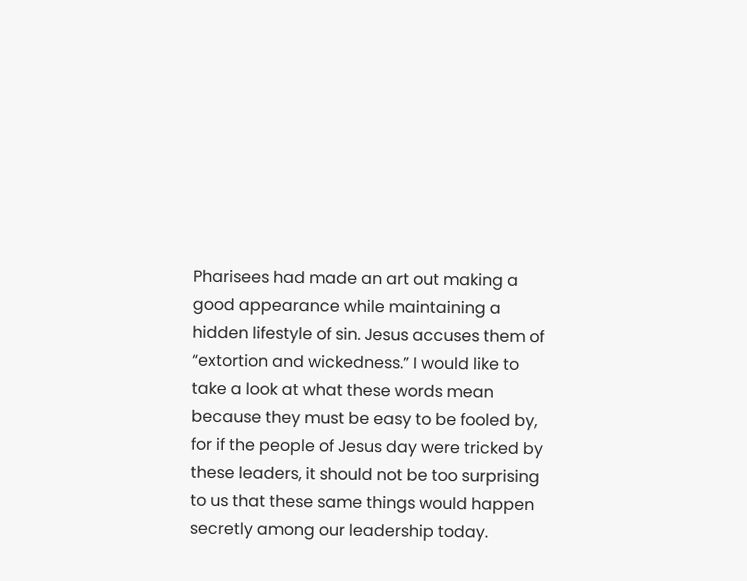Pharisees had made an art out making a good appearance while maintaining a hidden lifestyle of sin. Jesus accuses them of “extortion and wickedness.” I would like to take a look at what these words mean because they must be easy to be fooled by, for if the people of Jesus day were tricked by these leaders, it should not be too surprising to us that these same things would happen secretly among our leadership today.